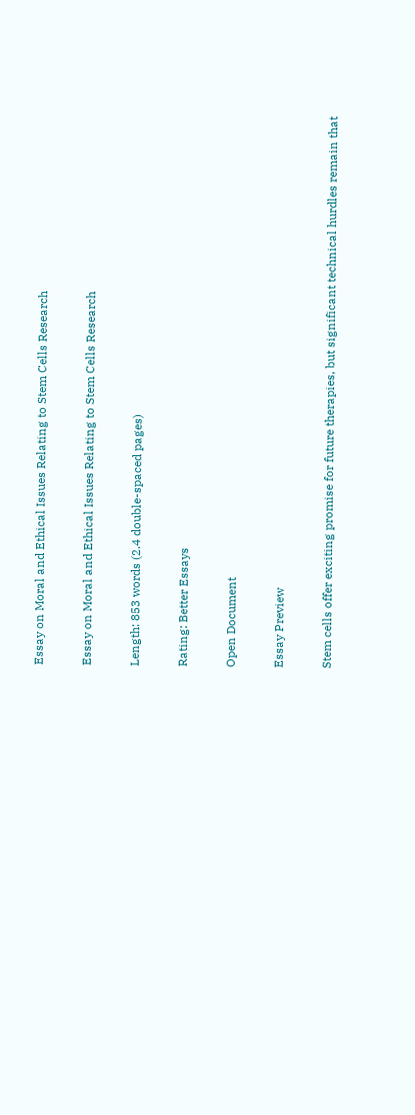Essay on Moral and Ethical Issues Relating to Stem Cells Research

Essay on Moral and Ethical Issues Relating to Stem Cells Research

Length: 853 words (2.4 double-spaced pages)

Rating: Better Essays

Open Document

Essay Preview

Stem cells offer exciting promise for future therapies, but significant technical hurdles remain that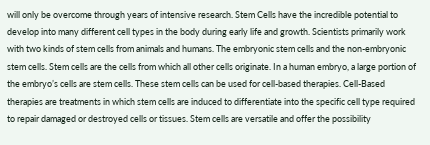will only be overcome through years of intensive research. Stem Cells have the incredible potential to develop into many different cell types in the body during early life and growth. Scientists primarily work with two kinds of stem cells from animals and humans. The embryonic stem cells and the non-embryonic stem cells. Stem cells are the cells from which all other cells originate. In a human embryo, a large portion of the embryo’s cells are stem cells. These stem cells can be used for cell-based therapies. Cell-Based therapies are treatments in which stem cells are induced to differentiate into the specific cell type required to repair damaged or destroyed cells or tissues. Stem cells are versatile and offer the possibility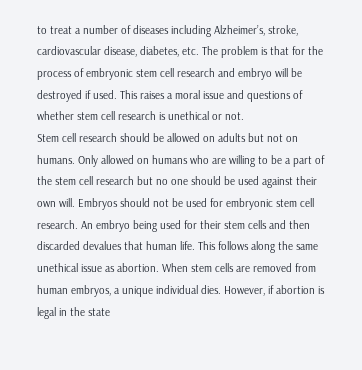to treat a number of diseases including Alzheimer’s, stroke, cardiovascular disease, diabetes, etc. The problem is that for the process of embryonic stem cell research and embryo will be destroyed if used. This raises a moral issue and questions of whether stem cell research is unethical or not.
Stem cell research should be allowed on adults but not on humans. Only allowed on humans who are willing to be a part of the stem cell research but no one should be used against their own will. Embryos should not be used for embryonic stem cell research. An embryo being used for their stem cells and then discarded devalues that human life. This follows along the same unethical issue as abortion. When stem cells are removed from human embryos, a unique individual dies. However, if abortion is legal in the state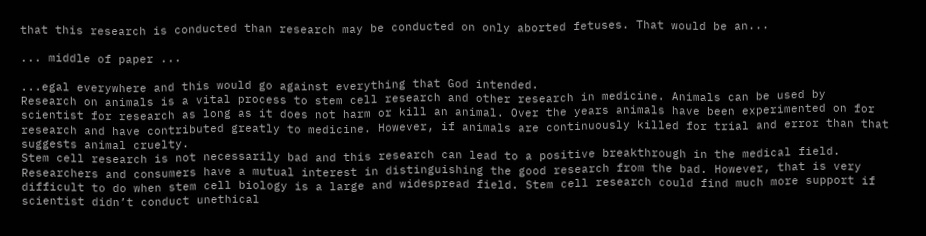that this research is conducted than research may be conducted on only aborted fetuses. That would be an...

... middle of paper ...

...egal everywhere and this would go against everything that God intended.
Research on animals is a vital process to stem cell research and other research in medicine. Animals can be used by scientist for research as long as it does not harm or kill an animal. Over the years animals have been experimented on for research and have contributed greatly to medicine. However, if animals are continuously killed for trial and error than that suggests animal cruelty.
Stem cell research is not necessarily bad and this research can lead to a positive breakthrough in the medical field. Researchers and consumers have a mutual interest in distinguishing the good research from the bad. However, that is very difficult to do when stem cell biology is a large and widespread field. Stem cell research could find much more support if scientist didn’t conduct unethical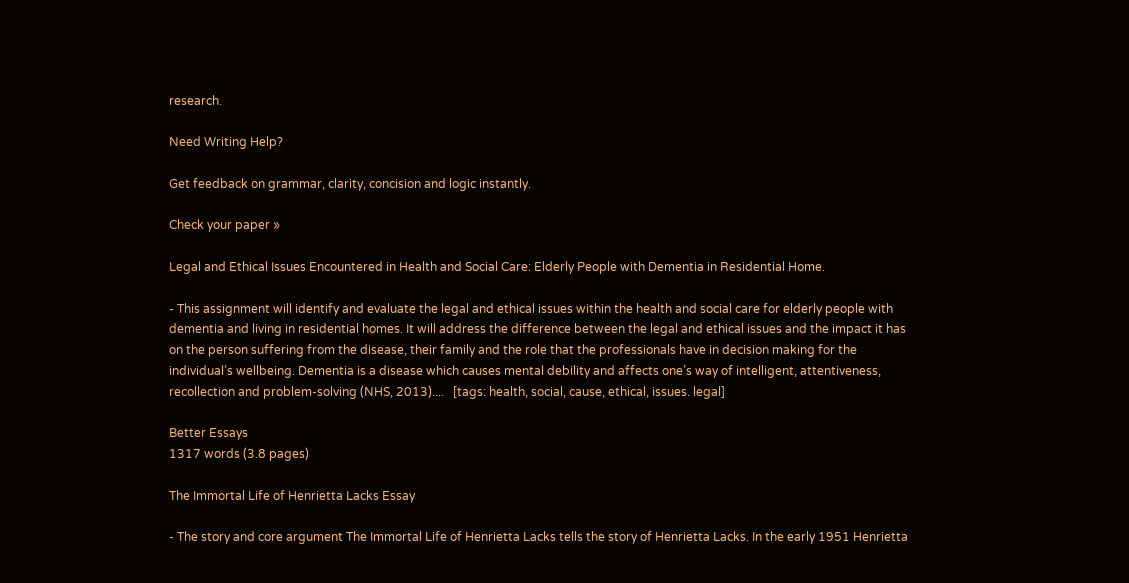research.

Need Writing Help?

Get feedback on grammar, clarity, concision and logic instantly.

Check your paper »

Legal and Ethical Issues Encountered in Health and Social Care: Elderly People with Dementia in Residential Home.

- This assignment will identify and evaluate the legal and ethical issues within the health and social care for elderly people with dementia and living in residential homes. It will address the difference between the legal and ethical issues and the impact it has on the person suffering from the disease, their family and the role that the professionals have in decision making for the individual’s wellbeing. Dementia is a disease which causes mental debility and affects one’s way of intelligent, attentiveness, recollection and problem-solving (NHS, 2013)....   [tags: health, social, cause, ethical, issues. legal]

Better Essays
1317 words (3.8 pages)

The Immortal Life of Henrietta Lacks Essay

- The story and core argument The Immortal Life of Henrietta Lacks tells the story of Henrietta Lacks. In the early 1951 Henrietta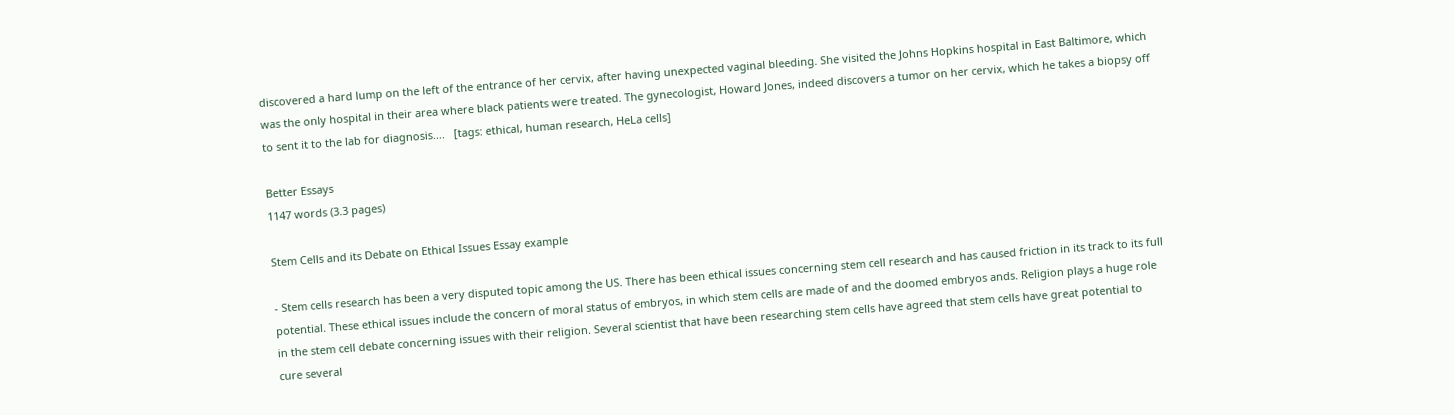discovered a hard lump on the left of the entrance of her cervix, after having unexpected vaginal bleeding. She visited the Johns Hopkins hospital in East Baltimore, which was the only hospital in their area where black patients were treated. The gynecologist, Howard Jones, indeed discovers a tumor on her cervix, which he takes a biopsy off to sent it to the lab for diagnosis....   [tags: ethical, human research, HeLa cells]

Better Essays
1147 words (3.3 pages)

Stem Cells and its Debate on Ethical Issues Essay example

- Stem cells research has been a very disputed topic among the US. There has been ethical issues concerning stem cell research and has caused friction in its track to its full potential. These ethical issues include the concern of moral status of embryos, in which stem cells are made of and the doomed embryos ands. Religion plays a huge role in the stem cell debate concerning issues with their religion. Several scientist that have been researching stem cells have agreed that stem cells have great potential to cure several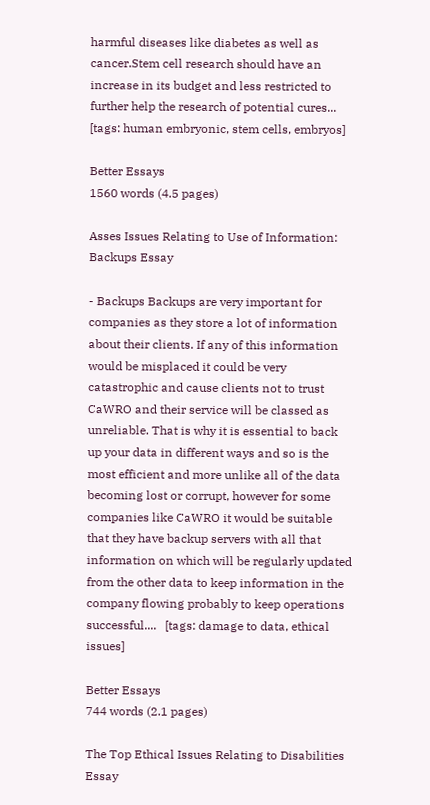harmful diseases like diabetes as well as cancer.Stem cell research should have an increase in its budget and less restricted to further help the research of potential cures...   [tags: human embryonic, stem cells, embryos]

Better Essays
1560 words (4.5 pages)

Asses Issues Relating to Use of Information: Backups Essay

- Backups Backups are very important for companies as they store a lot of information about their clients. If any of this information would be misplaced it could be very catastrophic and cause clients not to trust CaWRO and their service will be classed as unreliable. That is why it is essential to back up your data in different ways and so is the most efficient and more unlike all of the data becoming lost or corrupt, however for some companies like CaWRO it would be suitable that they have backup servers with all that information on which will be regularly updated from the other data to keep information in the company flowing probably to keep operations successful....   [tags: damage to data, ethical issues]

Better Essays
744 words (2.1 pages)

The Top Ethical Issues Relating to Disabilities Essay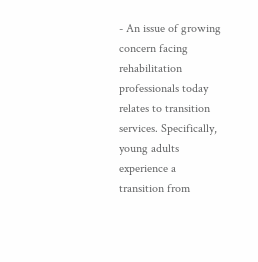- An issue of growing concern facing rehabilitation professionals today relates to transition services. Specifically, young adults experience a transition from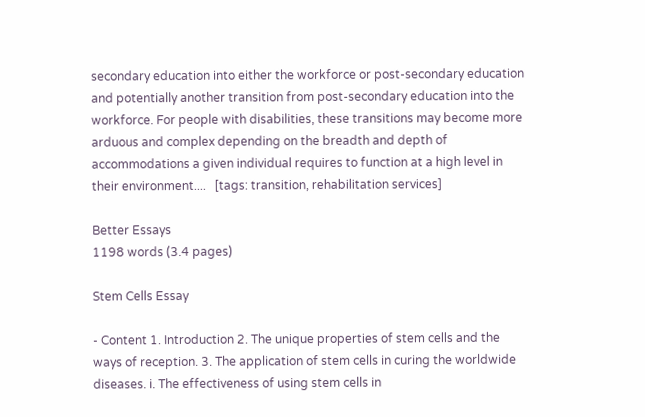secondary education into either the workforce or post-secondary education and potentially another transition from post-secondary education into the workforce. For people with disabilities, these transitions may become more arduous and complex depending on the breadth and depth of accommodations a given individual requires to function at a high level in their environment....   [tags: transition, rehabilitation services]

Better Essays
1198 words (3.4 pages)

Stem Cells Essay

- Content 1. Introduction 2. The unique properties of stem cells and the ways of reception. 3. The application of stem cells in curing the worldwide diseases. i. The effectiveness of using stem cells in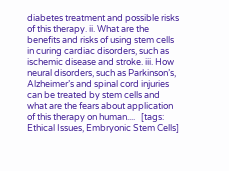diabetes treatment and possible risks of this therapy. ii. What are the benefits and risks of using stem cells in curing cardiac disorders, such as ischemic disease and stroke. iii. How neural disorders, such as Parkinson’s, Alzheimer’s and spinal cord injuries can be treated by stem cells and what are the fears about application of this therapy on human....   [tags: Ethical Issues, Embryonic Stem Cells]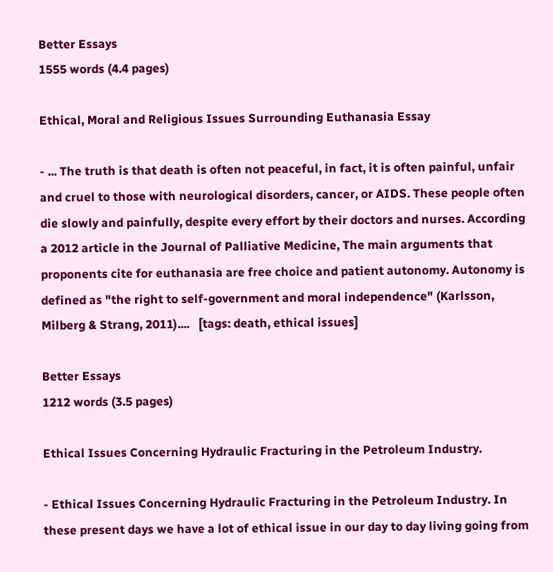Better Essays
1555 words (4.4 pages)

Ethical, Moral and Religious Issues Surrounding Euthanasia Essay

- ... The truth is that death is often not peaceful, in fact, it is often painful, unfair and cruel to those with neurological disorders, cancer, or AIDS. These people often die slowly and painfully, despite every effort by their doctors and nurses. According a 2012 article in the Journal of Palliative Medicine, The main arguments that proponents cite for euthanasia are free choice and patient autonomy. Autonomy is defined as "the right to self-government and moral independence" (Karlsson, Milberg & Strang, 2011)....   [tags: death, ethical issues]

Better Essays
1212 words (3.5 pages)

Ethical Issues Concerning Hydraulic Fracturing in the Petroleum Industry.

- Ethical Issues Concerning Hydraulic Fracturing in the Petroleum Industry. In these present days we have a lot of ethical issue in our day to day living going from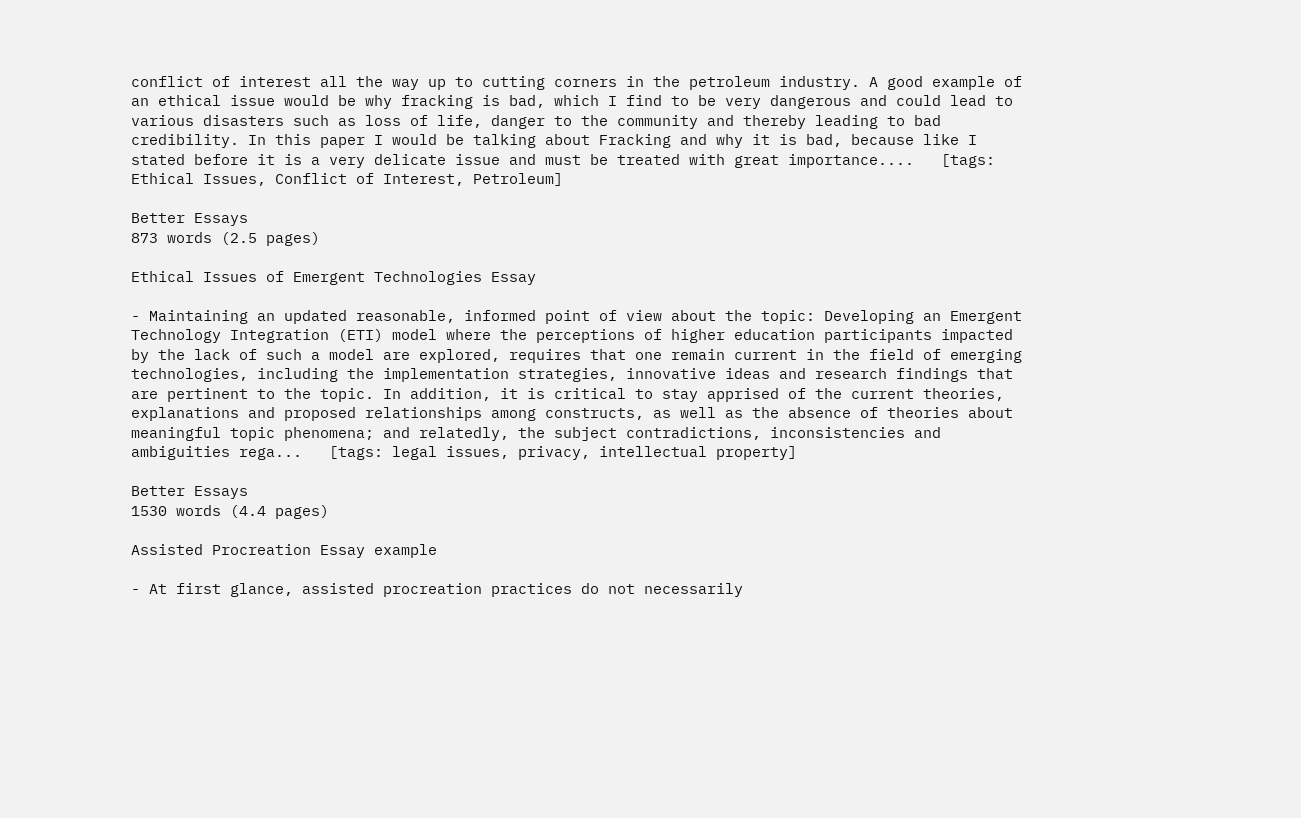conflict of interest all the way up to cutting corners in the petroleum industry. A good example of an ethical issue would be why fracking is bad, which I find to be very dangerous and could lead to various disasters such as loss of life, danger to the community and thereby leading to bad credibility. In this paper I would be talking about Fracking and why it is bad, because like I stated before it is a very delicate issue and must be treated with great importance....   [tags: Ethical Issues, Conflict of Interest, Petroleum]

Better Essays
873 words (2.5 pages)

Ethical Issues of Emergent Technologies Essay

- Maintaining an updated reasonable, informed point of view about the topic: Developing an Emergent Technology Integration (ETI) model where the perceptions of higher education participants impacted by the lack of such a model are explored, requires that one remain current in the field of emerging technologies, including the implementation strategies, innovative ideas and research findings that are pertinent to the topic. In addition, it is critical to stay apprised of the current theories, explanations and proposed relationships among constructs, as well as the absence of theories about meaningful topic phenomena; and relatedly, the subject contradictions, inconsistencies and ambiguities rega...   [tags: legal issues, privacy, intellectual property]

Better Essays
1530 words (4.4 pages)

Assisted Procreation Essay example

- At first glance, assisted procreation practices do not necessarily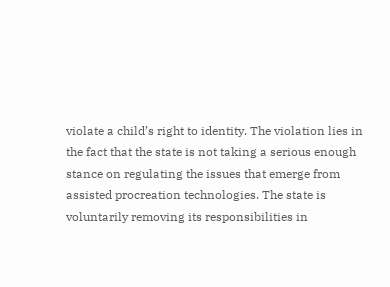violate a child’s right to identity. The violation lies in the fact that the state is not taking a serious enough stance on regulating the issues that emerge from assisted procreation technologies. The state is voluntarily removing its responsibilities in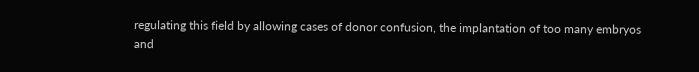regulating this field by allowing cases of donor confusion, the implantation of too many embryos and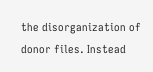the disorganization of donor files. Instead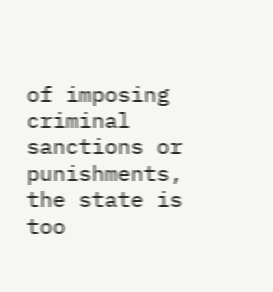of imposing criminal sanctions or punishments, the state is too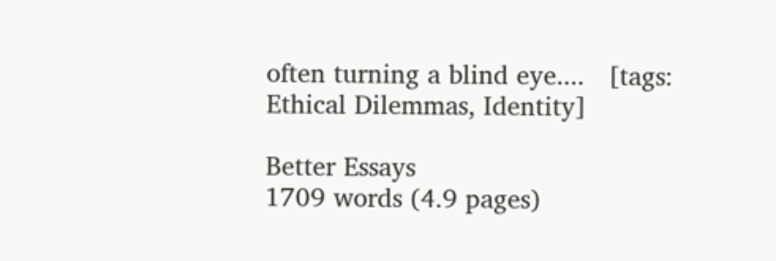often turning a blind eye....   [tags: Ethical Dilemmas, Identity]

Better Essays
1709 words (4.9 pages)